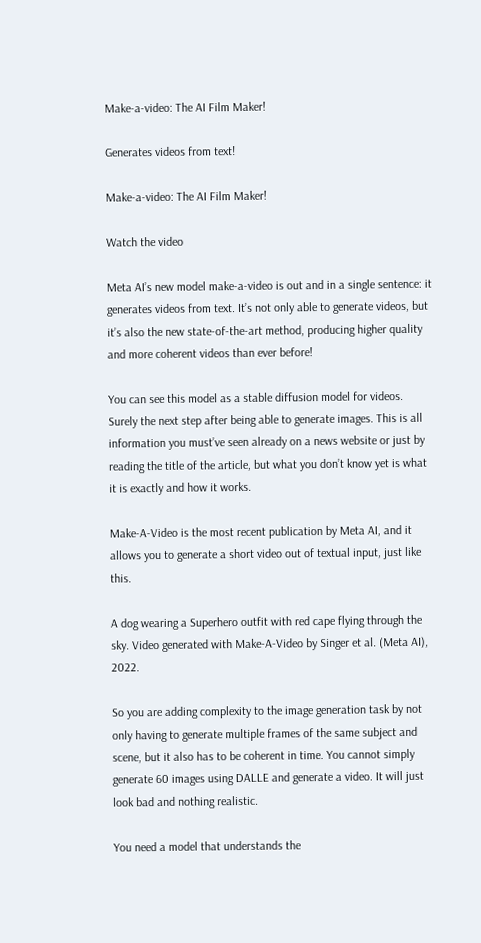Make-a-video: The AI Film Maker!

Generates videos from text!

Make-a-video: The AI Film Maker!

Watch the video

Meta AI’s new model make-a-video is out and in a single sentence: it generates videos from text. It’s not only able to generate videos, but it’s also the new state-of-the-art method, producing higher quality and more coherent videos than ever before!

You can see this model as a stable diffusion model for videos. Surely the next step after being able to generate images. This is all information you must’ve seen already on a news website or just by reading the title of the article, but what you don’t know yet is what it is exactly and how it works.

Make-A-Video is the most recent publication by Meta AI, and it allows you to generate a short video out of textual input, just like this.

A dog wearing a Superhero outfit with red cape flying through the sky. Video generated with Make-A-Video by Singer et al. (Meta AI), 2022.

So you are adding complexity to the image generation task by not only having to generate multiple frames of the same subject and scene, but it also has to be coherent in time. You cannot simply generate 60 images using DALLE and generate a video. It will just look bad and nothing realistic.

You need a model that understands the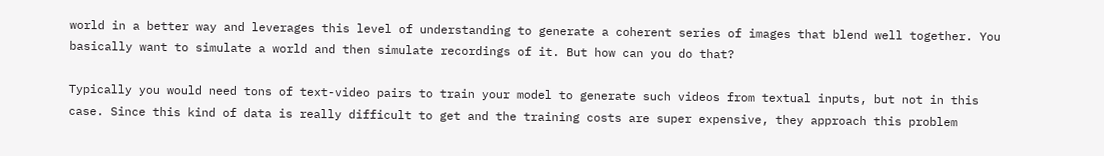world in a better way and leverages this level of understanding to generate a coherent series of images that blend well together. You basically want to simulate a world and then simulate recordings of it. But how can you do that?

Typically you would need tons of text-video pairs to train your model to generate such videos from textual inputs, but not in this case. Since this kind of data is really difficult to get and the training costs are super expensive, they approach this problem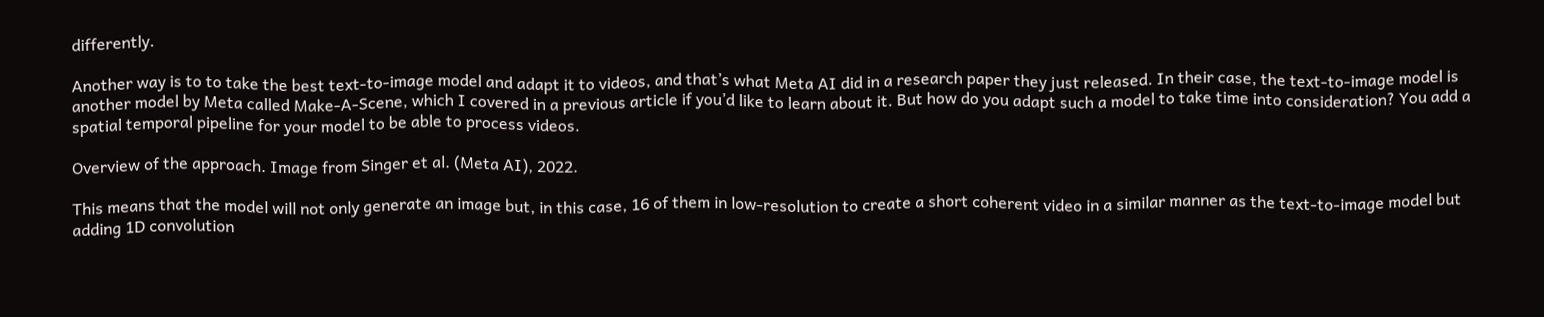differently.

Another way is to to take the best text-to-image model and adapt it to videos, and that’s what Meta AI did in a research paper they just released. In their case, the text-to-image model is another model by Meta called Make-A-Scene, which I covered in a previous article if you’d like to learn about it. But how do you adapt such a model to take time into consideration? You add a spatial temporal pipeline for your model to be able to process videos.

Overview of the approach. Image from Singer et al. (Meta AI), 2022.

This means that the model will not only generate an image but, in this case, 16 of them in low-resolution to create a short coherent video in a similar manner as the text-to-image model but adding 1D convolution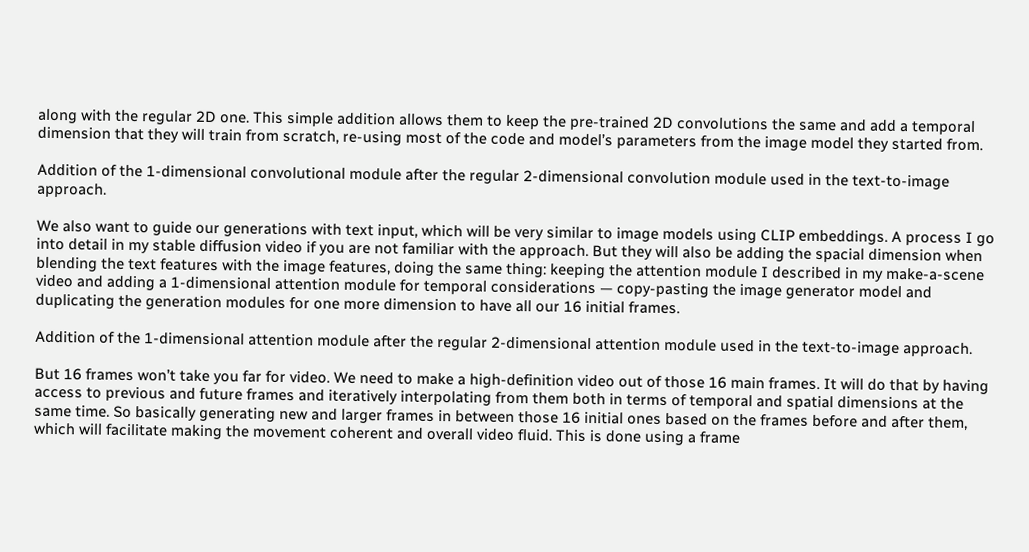along with the regular 2D one. This simple addition allows them to keep the pre-trained 2D convolutions the same and add a temporal dimension that they will train from scratch, re-using most of the code and model’s parameters from the image model they started from.

Addition of the 1-dimensional convolutional module after the regular 2-dimensional convolution module used in the text-to-image approach.

We also want to guide our generations with text input, which will be very similar to image models using CLIP embeddings. A process I go into detail in my stable diffusion video if you are not familiar with the approach. But they will also be adding the spacial dimension when blending the text features with the image features, doing the same thing: keeping the attention module I described in my make-a-scene video and adding a 1-dimensional attention module for temporal considerations — copy-pasting the image generator model and duplicating the generation modules for one more dimension to have all our 16 initial frames.

Addition of the 1-dimensional attention module after the regular 2-dimensional attention module used in the text-to-image approach.

But 16 frames won’t take you far for video. We need to make a high-definition video out of those 16 main frames. It will do that by having access to previous and future frames and iteratively interpolating from them both in terms of temporal and spatial dimensions at the same time. So basically generating new and larger frames in between those 16 initial ones based on the frames before and after them, which will facilitate making the movement coherent and overall video fluid. This is done using a frame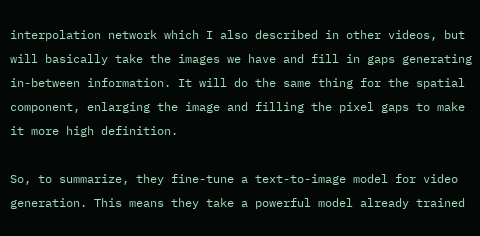interpolation network which I also described in other videos, but will basically take the images we have and fill in gaps generating in-between information. It will do the same thing for the spatial component, enlarging the image and filling the pixel gaps to make it more high definition.

So, to summarize, they fine-tune a text-to-image model for video generation. This means they take a powerful model already trained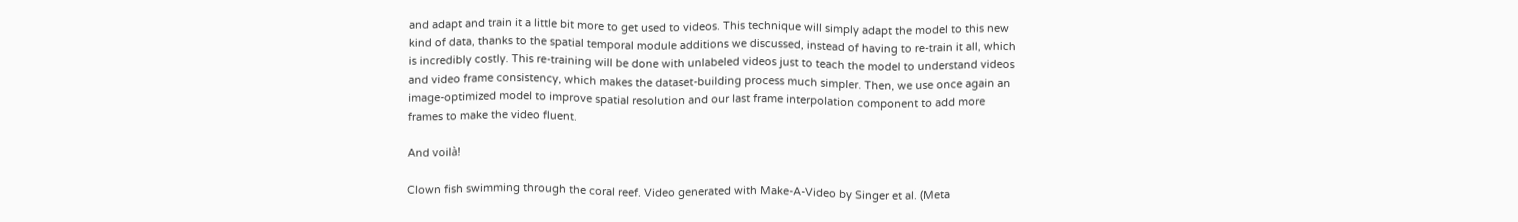and adapt and train it a little bit more to get used to videos. This technique will simply adapt the model to this new kind of data, thanks to the spatial temporal module additions we discussed, instead of having to re-train it all, which is incredibly costly. This re-training will be done with unlabeled videos just to teach the model to understand videos and video frame consistency, which makes the dataset-building process much simpler. Then, we use once again an image-optimized model to improve spatial resolution and our last frame interpolation component to add more frames to make the video fluent.

And voilà!

Clown fish swimming through the coral reef. Video generated with Make-A-Video by Singer et al. (Meta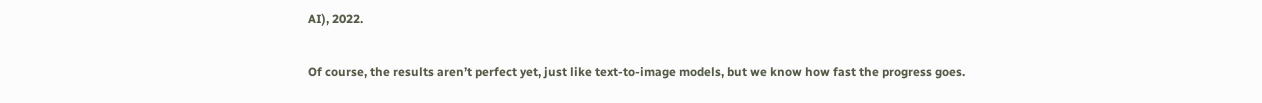AI), 2022.

Of course, the results aren’t perfect yet, just like text-to-image models, but we know how fast the progress goes.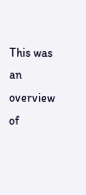This was an overview of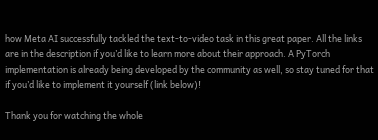how Meta AI successfully tackled the text-to-video task in this great paper. All the links are in the description if you’d like to learn more about their approach. A PyTorch implementation is already being developed by the community as well, so stay tuned for that if you’d like to implement it yourself (link below)!

Thank you for watching the whole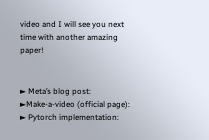video and I will see you next time with another amazing paper!


► Meta’s blog post:
►Make-a-video (official page):
► Pytorch implementation: